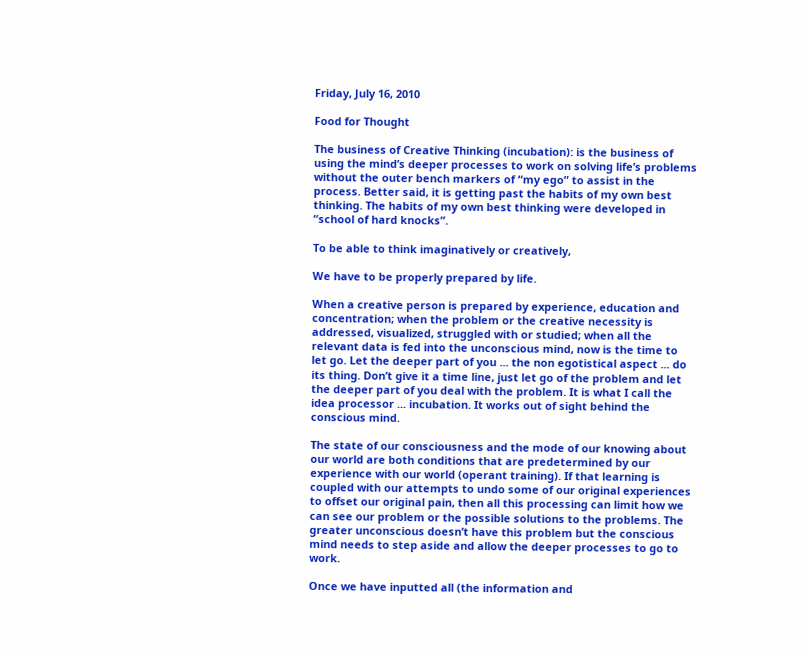Friday, July 16, 2010

Food for Thought

The business of Creative Thinking (incubation): is the business of using the mind’s deeper processes to work on solving life’s problems without the outer bench markers of “my ego” to assist in the process. Better said, it is getting past the habits of my own best thinking. The habits of my own best thinking were developed in “school of hard knocks”.

To be able to think imaginatively or creatively,

We have to be properly prepared by life.

When a creative person is prepared by experience, education and concentration; when the problem or the creative necessity is addressed, visualized, struggled with or studied; when all the relevant data is fed into the unconscious mind, now is the time to let go. Let the deeper part of you ... the non egotistical aspect ... do its thing. Don’t give it a time line, just let go of the problem and let the deeper part of you deal with the problem. It is what I call the idea processor ... incubation. It works out of sight behind the conscious mind.

The state of our consciousness and the mode of our knowing about our world are both conditions that are predetermined by our experience with our world (operant training). If that learning is coupled with our attempts to undo some of our original experiences to offset our original pain, then all this processing can limit how we can see our problem or the possible solutions to the problems. The greater unconscious doesn’t have this problem but the conscious mind needs to step aside and allow the deeper processes to go to work.

Once we have inputted all (the information and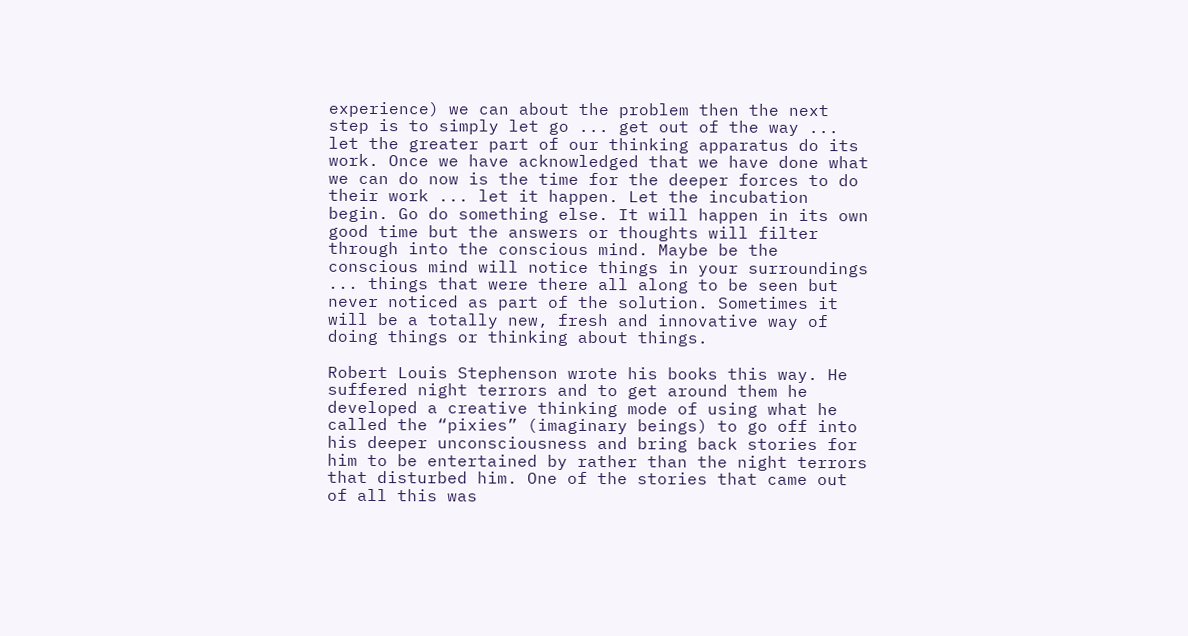experience) we can about the problem then the next step is to simply let go ... get out of the way ... let the greater part of our thinking apparatus do its work. Once we have acknowledged that we have done what we can do now is the time for the deeper forces to do their work ... let it happen. Let the incubation begin. Go do something else. It will happen in its own good time but the answers or thoughts will filter through into the conscious mind. Maybe be the conscious mind will notice things in your surroundings ... things that were there all along to be seen but never noticed as part of the solution. Sometimes it will be a totally new, fresh and innovative way of doing things or thinking about things.

Robert Louis Stephenson wrote his books this way. He suffered night terrors and to get around them he developed a creative thinking mode of using what he called the “pixies” (imaginary beings) to go off into his deeper unconsciousness and bring back stories for him to be entertained by rather than the night terrors that disturbed him. One of the stories that came out of all this was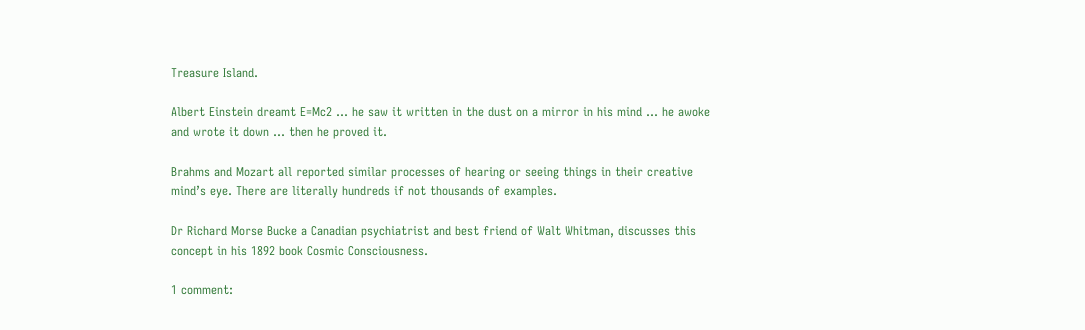Treasure Island.

Albert Einstein dreamt E=Mc2 ... he saw it written in the dust on a mirror in his mind ... he awoke and wrote it down ... then he proved it.

Brahms and Mozart all reported similar processes of hearing or seeing things in their creative mind’s eye. There are literally hundreds if not thousands of examples.

Dr Richard Morse Bucke a Canadian psychiatrist and best friend of Walt Whitman, discusses this concept in his 1892 book Cosmic Consciousness.

1 comment: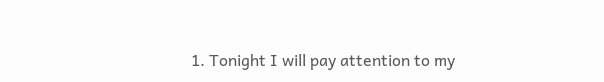1. Tonight I will pay attention to my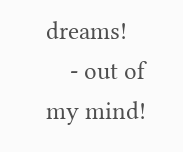dreams!
    - out of my mind!